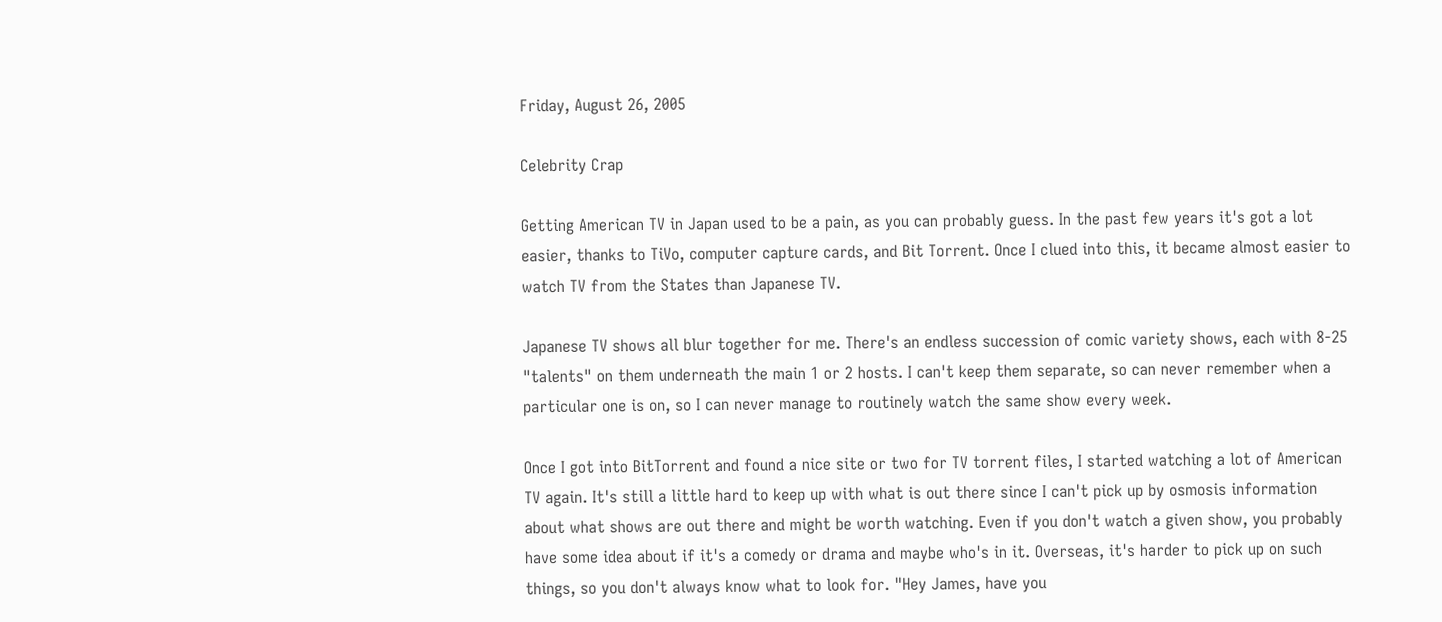Friday, August 26, 2005

Celebrity Crap

Getting American TV in Japan used to be a pain, as you can probably guess. In the past few years it's got a lot easier, thanks to TiVo, computer capture cards, and Bit Torrent. Once I clued into this, it became almost easier to watch TV from the States than Japanese TV.

Japanese TV shows all blur together for me. There's an endless succession of comic variety shows, each with 8-25 "talents" on them underneath the main 1 or 2 hosts. I can't keep them separate, so can never remember when a particular one is on, so I can never manage to routinely watch the same show every week.

Once I got into BitTorrent and found a nice site or two for TV torrent files, I started watching a lot of American TV again. It's still a little hard to keep up with what is out there since I can't pick up by osmosis information about what shows are out there and might be worth watching. Even if you don't watch a given show, you probably have some idea about if it's a comedy or drama and maybe who's in it. Overseas, it's harder to pick up on such things, so you don't always know what to look for. "Hey James, have you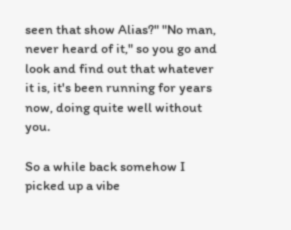seen that show Alias?" "No man, never heard of it," so you go and look and find out that whatever it is, it's been running for years now, doing quite well without you.

So a while back somehow I picked up a vibe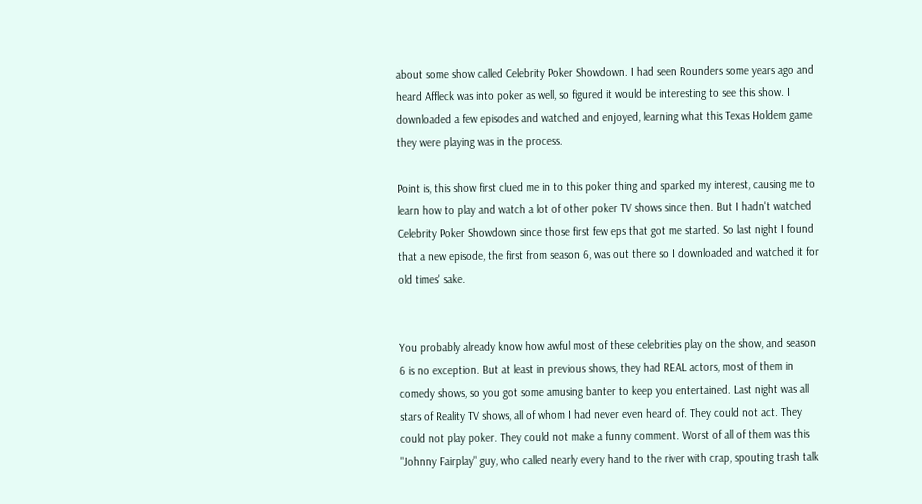about some show called Celebrity Poker Showdown. I had seen Rounders some years ago and heard Affleck was into poker as well, so figured it would be interesting to see this show. I downloaded a few episodes and watched and enjoyed, learning what this Texas Holdem game they were playing was in the process.

Point is, this show first clued me in to this poker thing and sparked my interest, causing me to learn how to play and watch a lot of other poker TV shows since then. But I hadn't watched Celebrity Poker Showdown since those first few eps that got me started. So last night I found that a new episode, the first from season 6, was out there so I downloaded and watched it for old times' sake.


You probably already know how awful most of these celebrities play on the show, and season 6 is no exception. But at least in previous shows, they had REAL actors, most of them in comedy shows, so you got some amusing banter to keep you entertained. Last night was all stars of Reality TV shows, all of whom I had never even heard of. They could not act. They could not play poker. They could not make a funny comment. Worst of all of them was this "Johnny Fairplay" guy, who called nearly every hand to the river with crap, spouting trash talk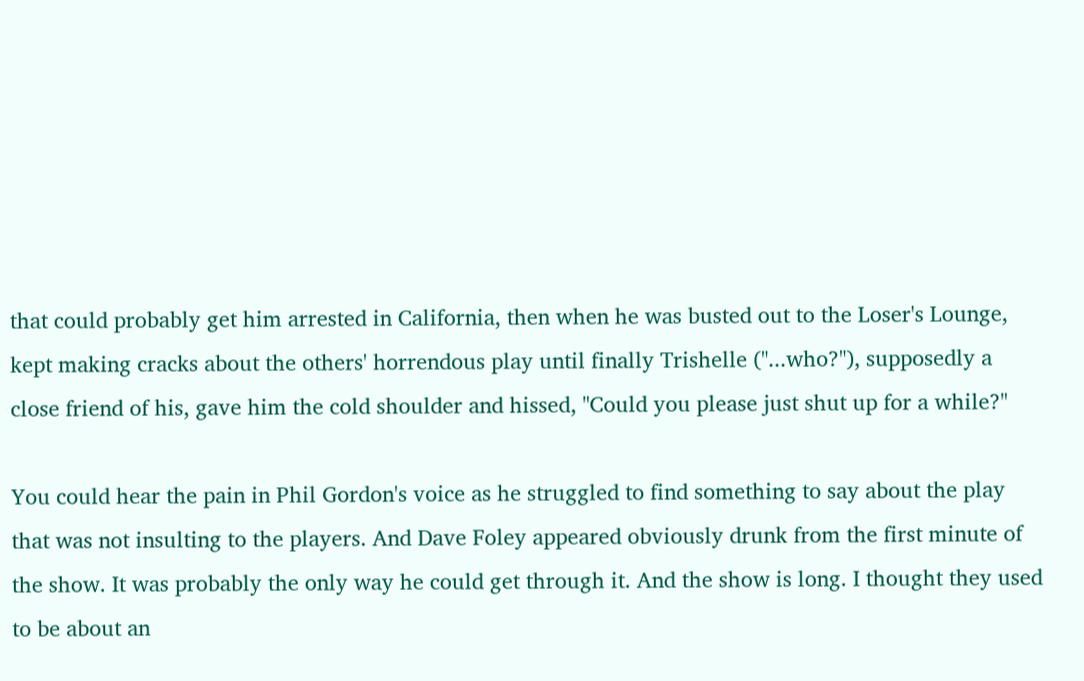that could probably get him arrested in California, then when he was busted out to the Loser's Lounge, kept making cracks about the others' horrendous play until finally Trishelle ("...who?"), supposedly a close friend of his, gave him the cold shoulder and hissed, "Could you please just shut up for a while?"

You could hear the pain in Phil Gordon's voice as he struggled to find something to say about the play that was not insulting to the players. And Dave Foley appeared obviously drunk from the first minute of the show. It was probably the only way he could get through it. And the show is long. I thought they used to be about an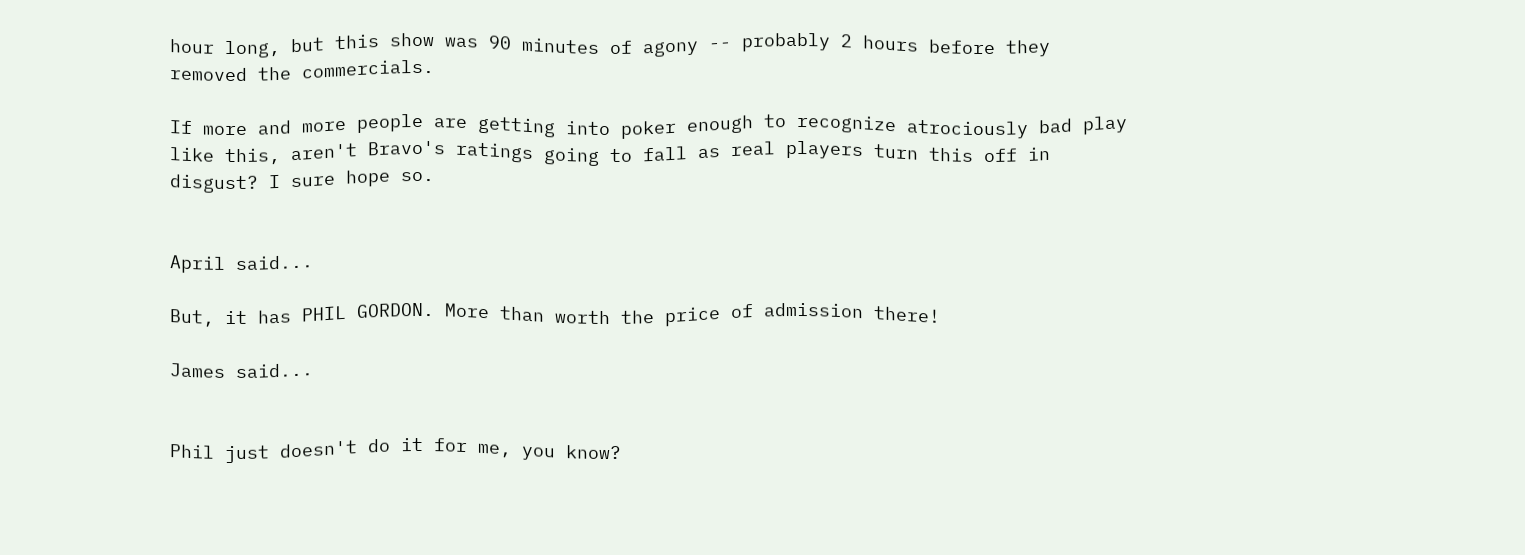hour long, but this show was 90 minutes of agony -- probably 2 hours before they removed the commercials.

If more and more people are getting into poker enough to recognize atrociously bad play like this, aren't Bravo's ratings going to fall as real players turn this off in disgust? I sure hope so.


April said...

But, it has PHIL GORDON. More than worth the price of admission there!

James said...


Phil just doesn't do it for me, you know?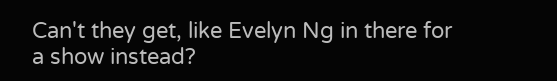Can't they get, like Evelyn Ng in there for a show instead?